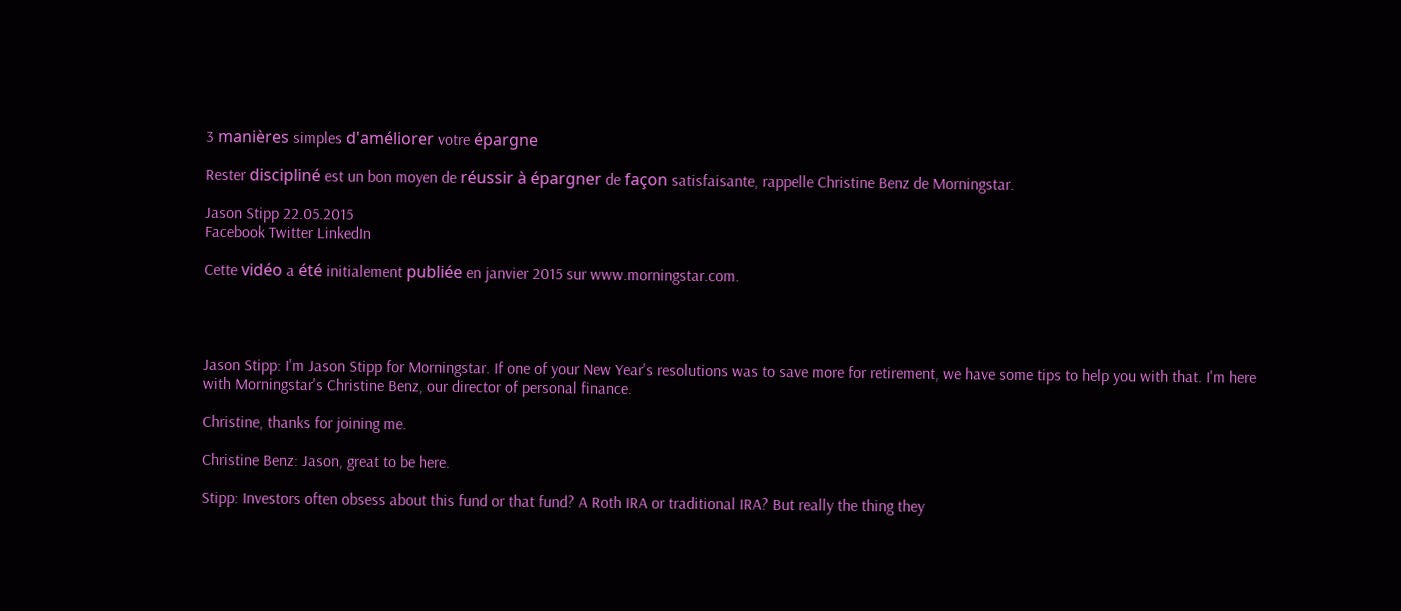3 manières simples d'améliorer votre épargne

Rester discipliné est un bon moyen de réussir à épargner de façon satisfaisante, rappelle Christine Benz de Morningstar.

Jason Stipp 22.05.2015
Facebook Twitter LinkedIn

Cette vidéo a été initialement publiée en janvier 2015 sur www.morningstar.com.




Jason Stipp: I'm Jason Stipp for Morningstar. If one of your New Year's resolutions was to save more for retirement, we have some tips to help you with that. I'm here with Morningstar's Christine Benz, our director of personal finance.

Christine, thanks for joining me.

Christine Benz: Jason, great to be here.

Stipp: Investors often obsess about this fund or that fund? A Roth IRA or traditional IRA? But really the thing they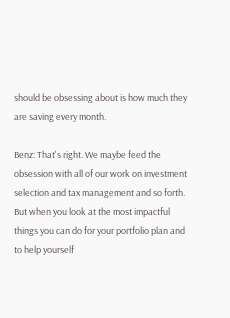should be obsessing about is how much they are saving every month.

Benz: That's right. We maybe feed the obsession with all of our work on investment selection and tax management and so forth. But when you look at the most impactful things you can do for your portfolio plan and to help yourself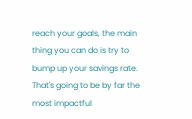reach your goals, the main thing you can do is try to bump up your savings rate. That's going to be by far the most impactful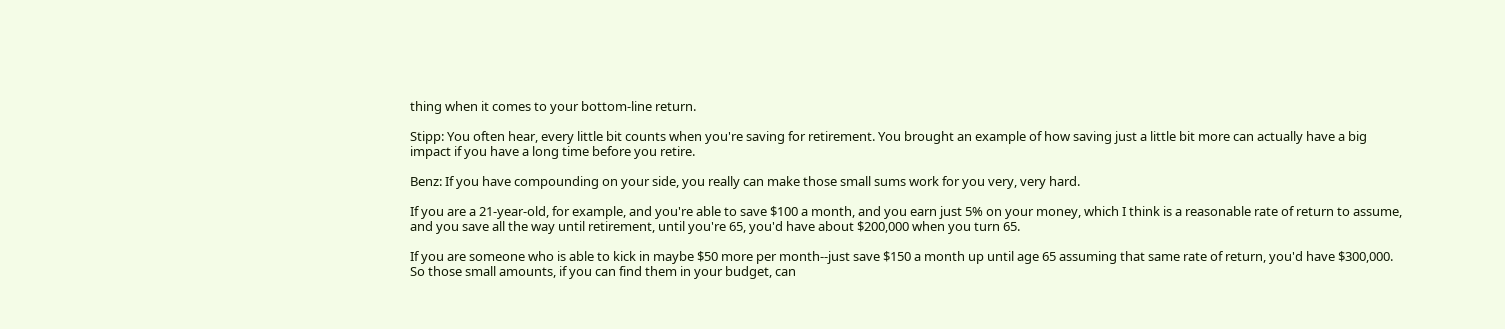thing when it comes to your bottom-line return.

Stipp: You often hear, every little bit counts when you're saving for retirement. You brought an example of how saving just a little bit more can actually have a big impact if you have a long time before you retire.

Benz: If you have compounding on your side, you really can make those small sums work for you very, very hard.

If you are a 21-year-old, for example, and you're able to save $100 a month, and you earn just 5% on your money, which I think is a reasonable rate of return to assume, and you save all the way until retirement, until you're 65, you'd have about $200,000 when you turn 65.

If you are someone who is able to kick in maybe $50 more per month--just save $150 a month up until age 65 assuming that same rate of return, you'd have $300,000. So those small amounts, if you can find them in your budget, can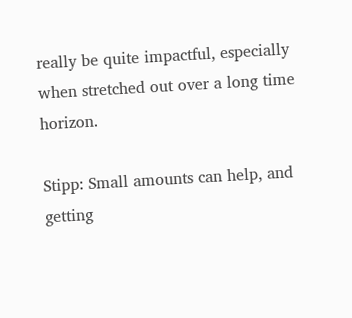really be quite impactful, especially when stretched out over a long time horizon.

Stipp: Small amounts can help, and getting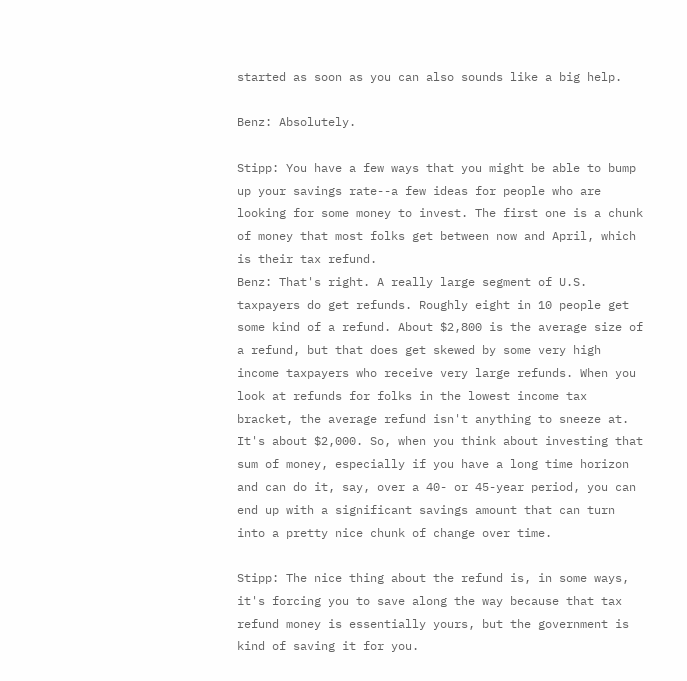started as soon as you can also sounds like a big help.

Benz: Absolutely.

Stipp: You have a few ways that you might be able to bump up your savings rate--a few ideas for people who are looking for some money to invest. The first one is a chunk of money that most folks get between now and April, which is their tax refund.
Benz: That's right. A really large segment of U.S. taxpayers do get refunds. Roughly eight in 10 people get some kind of a refund. About $2,800 is the average size of a refund, but that does get skewed by some very high income taxpayers who receive very large refunds. When you look at refunds for folks in the lowest income tax bracket, the average refund isn't anything to sneeze at. It's about $2,000. So, when you think about investing that sum of money, especially if you have a long time horizon and can do it, say, over a 40- or 45-year period, you can end up with a significant savings amount that can turn into a pretty nice chunk of change over time.

Stipp: The nice thing about the refund is, in some ways, it's forcing you to save along the way because that tax refund money is essentially yours, but the government is kind of saving it for you.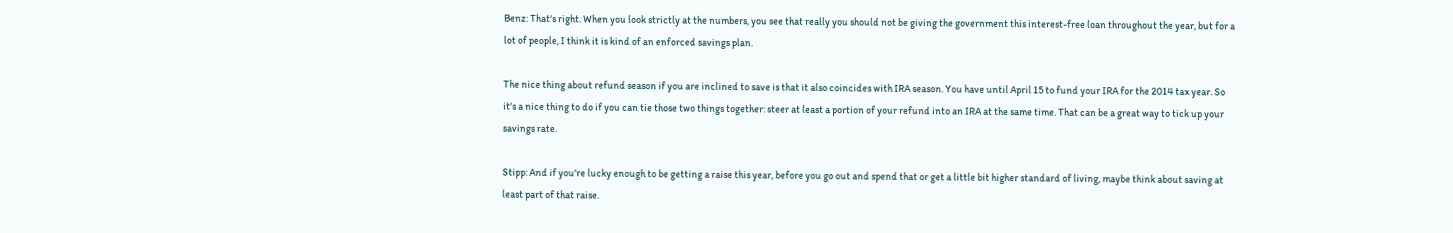Benz: That's right. When you look strictly at the numbers, you see that really you should not be giving the government this interest-free loan throughout the year, but for a lot of people, I think it is kind of an enforced savings plan.

The nice thing about refund season if you are inclined to save is that it also coincides with IRA season. You have until April 15 to fund your IRA for the 2014 tax year. So it's a nice thing to do if you can tie those two things together: steer at least a portion of your refund into an IRA at the same time. That can be a great way to tick up your savings rate.

Stipp: And if you're lucky enough to be getting a raise this year, before you go out and spend that or get a little bit higher standard of living, maybe think about saving at least part of that raise.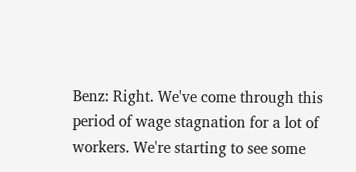Benz: Right. We've come through this period of wage stagnation for a lot of workers. We're starting to see some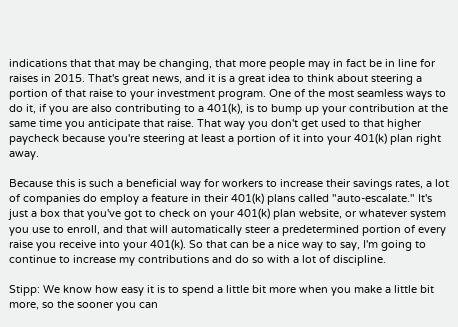indications that that may be changing, that more people may in fact be in line for raises in 2015. That's great news, and it is a great idea to think about steering a portion of that raise to your investment program. One of the most seamless ways to do it, if you are also contributing to a 401(k), is to bump up your contribution at the same time you anticipate that raise. That way you don't get used to that higher paycheck because you're steering at least a portion of it into your 401(k) plan right away.

Because this is such a beneficial way for workers to increase their savings rates, a lot of companies do employ a feature in their 401(k) plans called "auto-escalate." It's just a box that you've got to check on your 401(k) plan website, or whatever system you use to enroll, and that will automatically steer a predetermined portion of every raise you receive into your 401(k). So that can be a nice way to say, I'm going to continue to increase my contributions and do so with a lot of discipline.

Stipp: We know how easy it is to spend a little bit more when you make a little bit more, so the sooner you can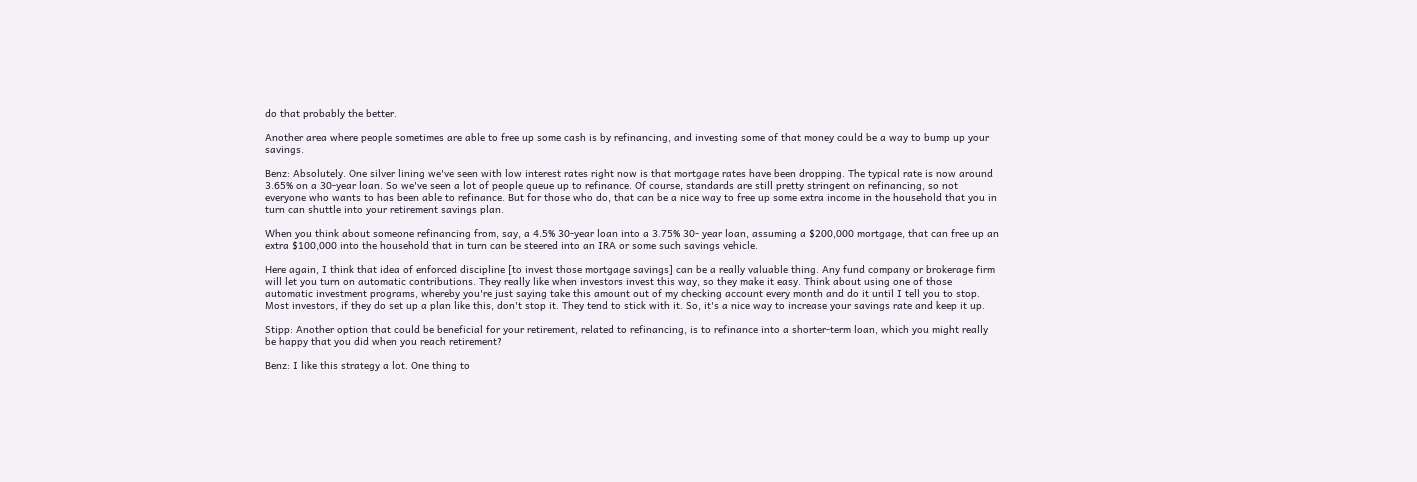do that probably the better.

Another area where people sometimes are able to free up some cash is by refinancing, and investing some of that money could be a way to bump up your savings.

Benz: Absolutely. One silver lining we've seen with low interest rates right now is that mortgage rates have been dropping. The typical rate is now around 3.65% on a 30-year loan. So we've seen a lot of people queue up to refinance. Of course, standards are still pretty stringent on refinancing, so not everyone who wants to has been able to refinance. But for those who do, that can be a nice way to free up some extra income in the household that you in turn can shuttle into your retirement savings plan.

When you think about someone refinancing from, say, a 4.5% 30-year loan into a 3.75% 30- year loan, assuming a $200,000 mortgage, that can free up an extra $100,000 into the household that in turn can be steered into an IRA or some such savings vehicle.

Here again, I think that idea of enforced discipline [to invest those mortgage savings] can be a really valuable thing. Any fund company or brokerage firm will let you turn on automatic contributions. They really like when investors invest this way, so they make it easy. Think about using one of those automatic investment programs, whereby you're just saying take this amount out of my checking account every month and do it until I tell you to stop. Most investors, if they do set up a plan like this, don't stop it. They tend to stick with it. So, it's a nice way to increase your savings rate and keep it up.

Stipp: Another option that could be beneficial for your retirement, related to refinancing, is to refinance into a shorter-term loan, which you might really be happy that you did when you reach retirement?

Benz: I like this strategy a lot. One thing to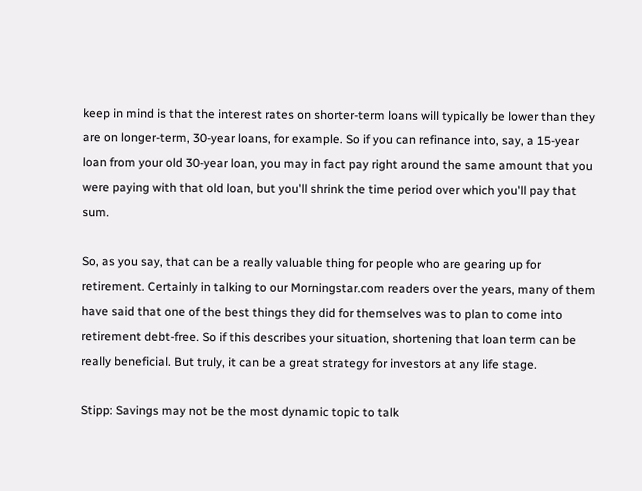keep in mind is that the interest rates on shorter-term loans will typically be lower than they are on longer-term, 30-year loans, for example. So if you can refinance into, say, a 15-year loan from your old 30-year loan, you may in fact pay right around the same amount that you were paying with that old loan, but you'll shrink the time period over which you'll pay that sum.

So, as you say, that can be a really valuable thing for people who are gearing up for retirement. Certainly in talking to our Morningstar.com readers over the years, many of them have said that one of the best things they did for themselves was to plan to come into retirement debt-free. So if this describes your situation, shortening that loan term can be really beneficial. But truly, it can be a great strategy for investors at any life stage.

Stipp: Savings may not be the most dynamic topic to talk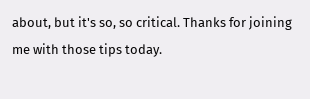about, but it's so, so critical. Thanks for joining me with those tips today.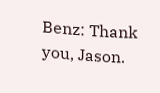Benz: Thank you, Jason.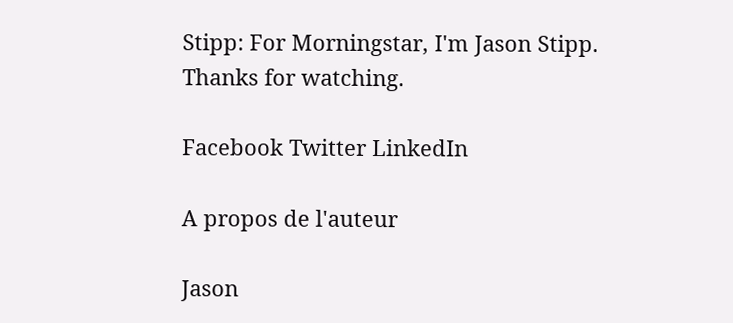Stipp: For Morningstar, I'm Jason Stipp. Thanks for watching.

Facebook Twitter LinkedIn

A propos de l'auteur

Jason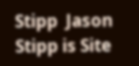Stipp  Jason Stipp is Site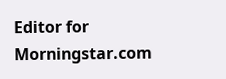Editor for Morningstar.com